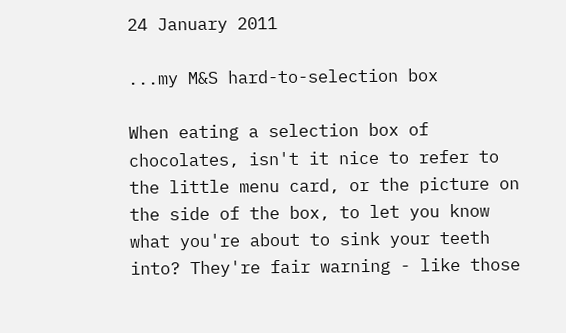24 January 2011

...my M&S hard-to-selection box

When eating a selection box of chocolates, isn't it nice to refer to the little menu card, or the picture on the side of the box, to let you know what you're about to sink your teeth into? They're fair warning - like those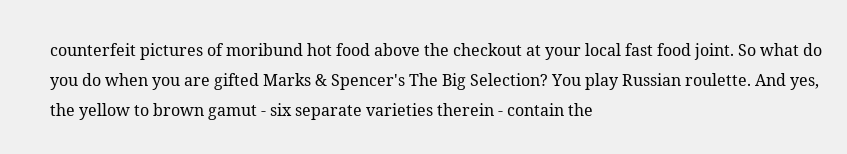counterfeit pictures of moribund hot food above the checkout at your local fast food joint. So what do you do when you are gifted Marks & Spencer's The Big Selection? You play Russian roulette. And yes, the yellow to brown gamut - six separate varieties therein - contain the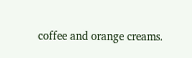coffee and orange creams.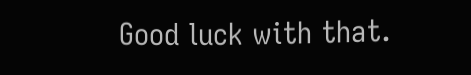Good luck with that.